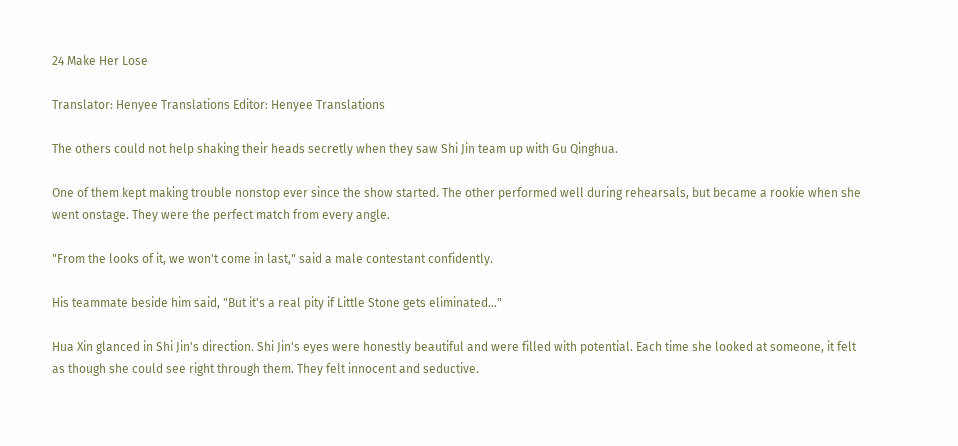24 Make Her Lose

Translator: Henyee Translations Editor: Henyee Translations

The others could not help shaking their heads secretly when they saw Shi Jin team up with Gu Qinghua.

One of them kept making trouble nonstop ever since the show started. The other performed well during rehearsals, but became a rookie when she went onstage. They were the perfect match from every angle.

"From the looks of it, we won't come in last," said a male contestant confidently.

His teammate beside him said, "But it's a real pity if Little Stone gets eliminated…"

Hua Xin glanced in Shi Jin's direction. Shi Jin's eyes were honestly beautiful and were filled with potential. Each time she looked at someone, it felt as though she could see right through them. They felt innocent and seductive.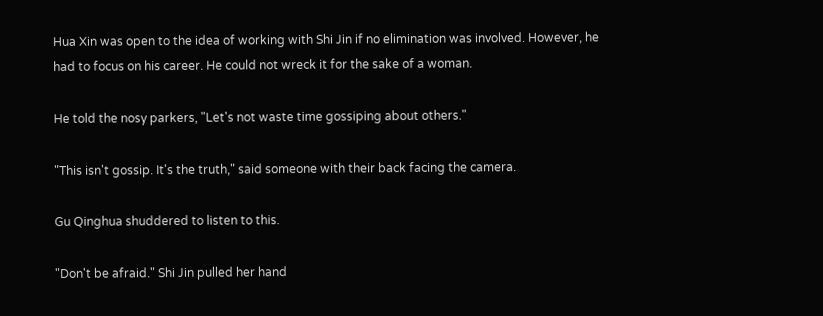Hua Xin was open to the idea of working with Shi Jin if no elimination was involved. However, he had to focus on his career. He could not wreck it for the sake of a woman.

He told the nosy parkers, "Let's not waste time gossiping about others."

"This isn't gossip. It's the truth," said someone with their back facing the camera.

Gu Qinghua shuddered to listen to this.

"Don't be afraid." Shi Jin pulled her hand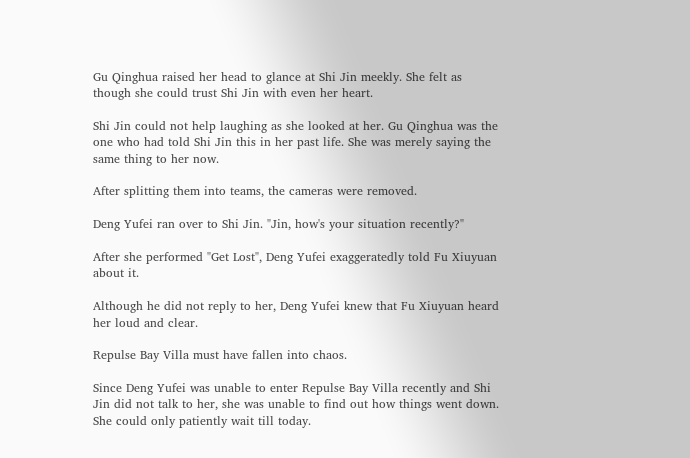Gu Qinghua raised her head to glance at Shi Jin meekly. She felt as though she could trust Shi Jin with even her heart.

Shi Jin could not help laughing as she looked at her. Gu Qinghua was the one who had told Shi Jin this in her past life. She was merely saying the same thing to her now.

After splitting them into teams, the cameras were removed.

Deng Yufei ran over to Shi Jin. "Jin, how's your situation recently?"

After she performed "Get Lost", Deng Yufei exaggeratedly told Fu Xiuyuan about it.

Although he did not reply to her, Deng Yufei knew that Fu Xiuyuan heard her loud and clear.

Repulse Bay Villa must have fallen into chaos.

Since Deng Yufei was unable to enter Repulse Bay Villa recently and Shi Jin did not talk to her, she was unable to find out how things went down. She could only patiently wait till today.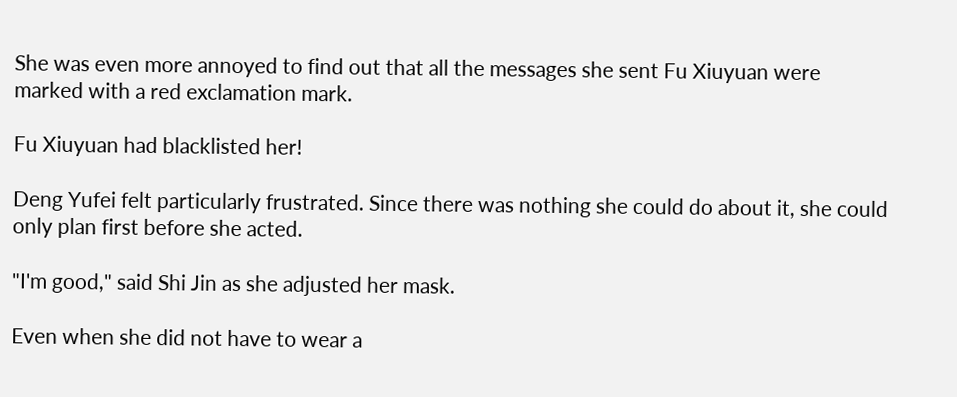She was even more annoyed to find out that all the messages she sent Fu Xiuyuan were marked with a red exclamation mark.

Fu Xiuyuan had blacklisted her!

Deng Yufei felt particularly frustrated. Since there was nothing she could do about it, she could only plan first before she acted.

"I'm good," said Shi Jin as she adjusted her mask.

Even when she did not have to wear a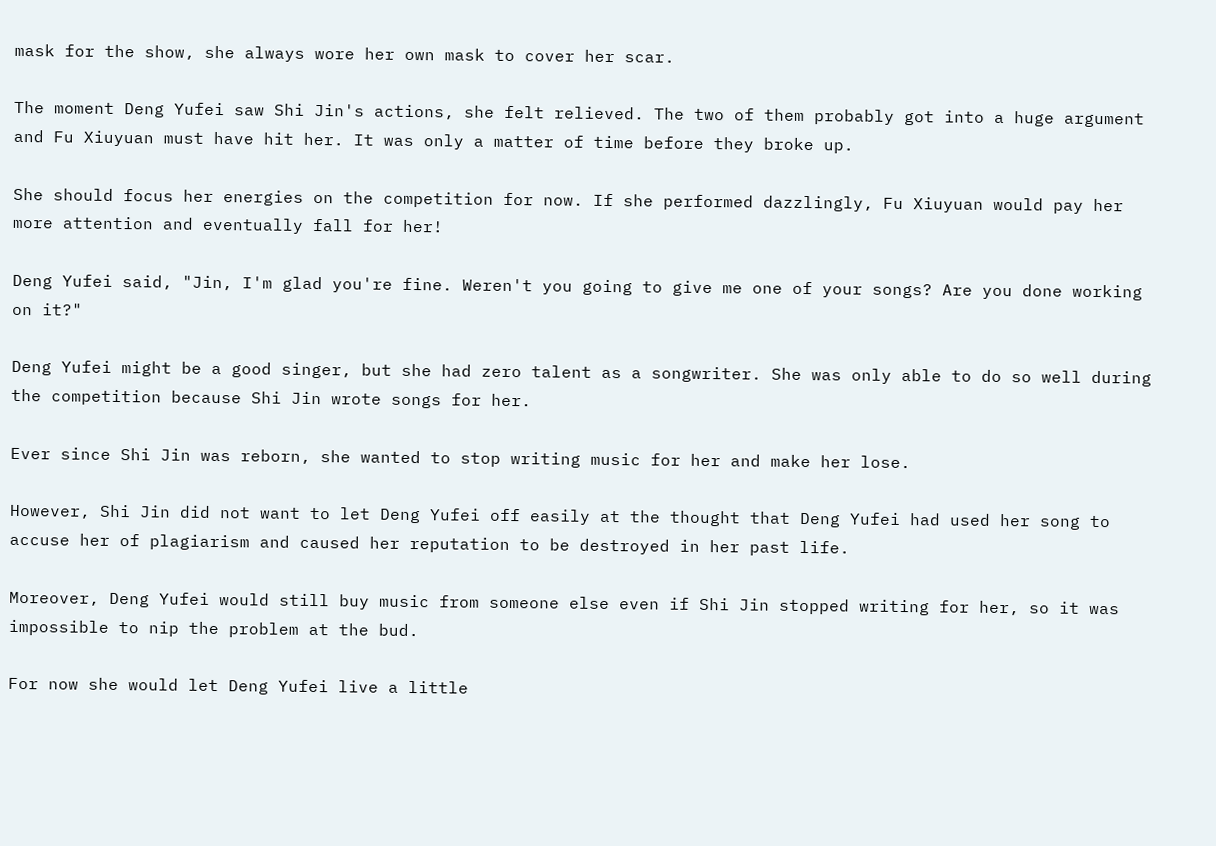mask for the show, she always wore her own mask to cover her scar.

The moment Deng Yufei saw Shi Jin's actions, she felt relieved. The two of them probably got into a huge argument and Fu Xiuyuan must have hit her. It was only a matter of time before they broke up.

She should focus her energies on the competition for now. If she performed dazzlingly, Fu Xiuyuan would pay her more attention and eventually fall for her!

Deng Yufei said, "Jin, I'm glad you're fine. Weren't you going to give me one of your songs? Are you done working on it?"

Deng Yufei might be a good singer, but she had zero talent as a songwriter. She was only able to do so well during the competition because Shi Jin wrote songs for her.

Ever since Shi Jin was reborn, she wanted to stop writing music for her and make her lose.

However, Shi Jin did not want to let Deng Yufei off easily at the thought that Deng Yufei had used her song to accuse her of plagiarism and caused her reputation to be destroyed in her past life.

Moreover, Deng Yufei would still buy music from someone else even if Shi Jin stopped writing for her, so it was impossible to nip the problem at the bud.

For now she would let Deng Yufei live a little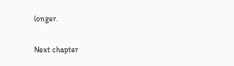longer.

Next chapter